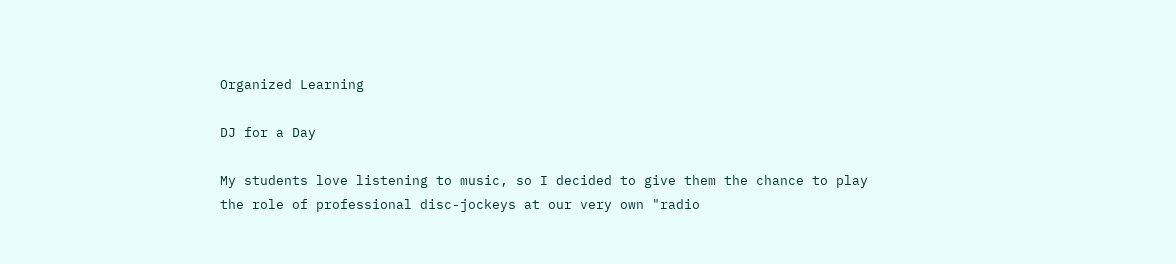Organized Learning

DJ for a Day

My students love listening to music, so I decided to give them the chance to play the role of professional disc-jockeys at our very own "radio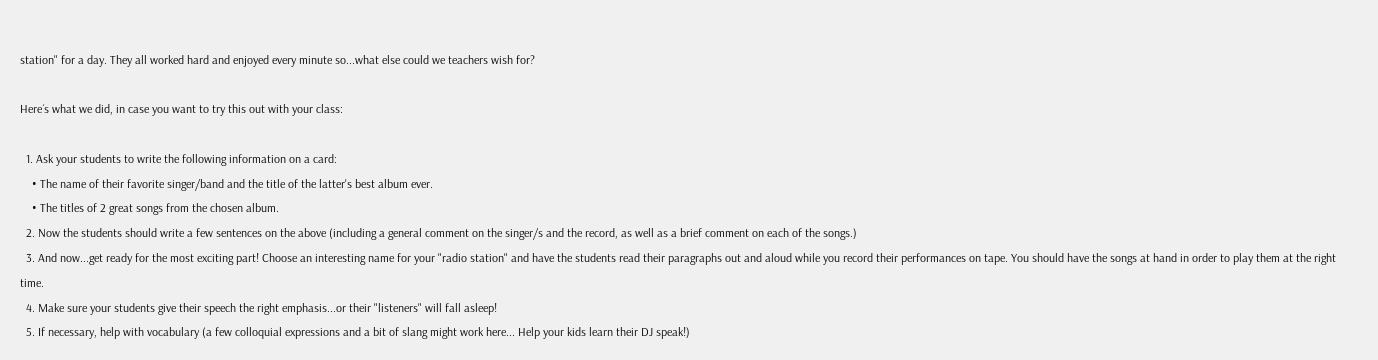station" for a day. They all worked hard and enjoyed every minute so...what else could we teachers wish for?

Here´s what we did, in case you want to try this out with your class:

  1. Ask your students to write the following information on a card:
    • The name of their favorite singer/band and the title of the latter's best album ever.
    • The titles of 2 great songs from the chosen album.
  2. Now the students should write a few sentences on the above (including a general comment on the singer/s and the record, as well as a brief comment on each of the songs.)
  3. And now...get ready for the most exciting part! Choose an interesting name for your "radio station" and have the students read their paragraphs out and aloud while you record their performances on tape. You should have the songs at hand in order to play them at the right time.
  4. Make sure your students give their speech the right emphasis...or their "listeners" will fall asleep!
  5. If necessary, help with vocabulary (a few colloquial expressions and a bit of slang might work here... Help your kids learn their DJ speak!)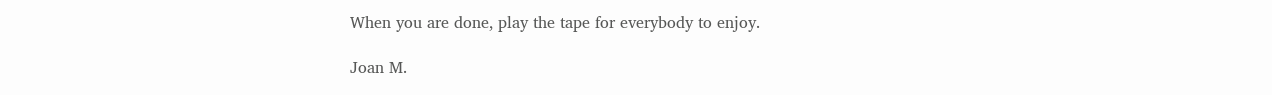When you are done, play the tape for everybody to enjoy.

Joan M.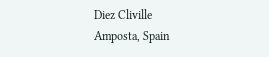Diez Cliville
Amposta, Spain